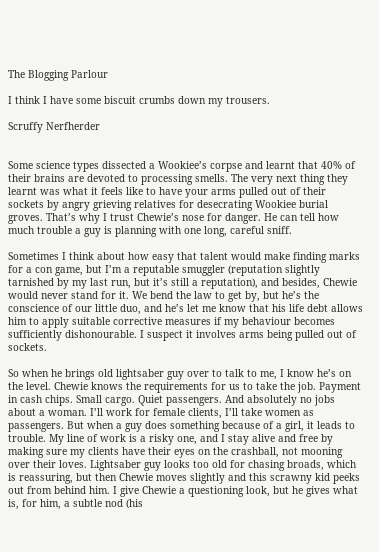The Blogging Parlour

I think I have some biscuit crumbs down my trousers.

Scruffy Nerfherder


Some science types dissected a Wookiee’s corpse and learnt that 40% of their brains are devoted to processing smells. The very next thing they learnt was what it feels like to have your arms pulled out of their sockets by angry grieving relatives for desecrating Wookiee burial groves. That’s why I trust Chewie’s nose for danger. He can tell how much trouble a guy is planning with one long, careful sniff.

Sometimes I think about how easy that talent would make finding marks for a con game, but I’m a reputable smuggler (reputation slightly tarnished by my last run, but it’s still a reputation), and besides, Chewie would never stand for it. We bend the law to get by, but he’s the conscience of our little duo, and he’s let me know that his life debt allows him to apply suitable corrective measures if my behaviour becomes sufficiently dishonourable. I suspect it involves arms being pulled out of sockets.

So when he brings old lightsaber guy over to talk to me, I know he’s on the level. Chewie knows the requirements for us to take the job. Payment in cash chips. Small cargo. Quiet passengers. And absolutely no jobs about a woman. I’ll work for female clients, I’ll take women as passengers. But when a guy does something because of a girl, it leads to trouble. My line of work is a risky one, and I stay alive and free by making sure my clients have their eyes on the crashball, not mooning over their loves. Lightsaber guy looks too old for chasing broads, which is reassuring, but then Chewie moves slightly and this scrawny kid peeks out from behind him. I give Chewie a questioning look, but he gives what is, for him, a subtle nod (his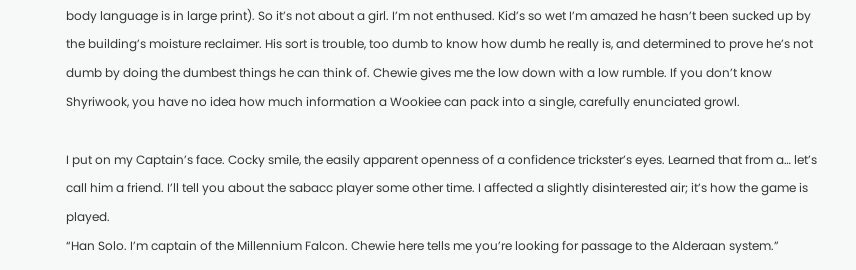body language is in large print). So it’s not about a girl. I’m not enthused. Kid’s so wet I’m amazed he hasn’t been sucked up by the building’s moisture reclaimer. His sort is trouble, too dumb to know how dumb he really is, and determined to prove he’s not dumb by doing the dumbest things he can think of. Chewie gives me the low down with a low rumble. If you don’t know Shyriwook, you have no idea how much information a Wookiee can pack into a single, carefully enunciated growl.

I put on my Captain’s face. Cocky smile, the easily apparent openness of a confidence trickster’s eyes. Learned that from a… let’s call him a friend. I’ll tell you about the sabacc player some other time. I affected a slightly disinterested air; it’s how the game is played.
“Han Solo. I’m captain of the Millennium Falcon. Chewie here tells me you’re looking for passage to the Alderaan system.”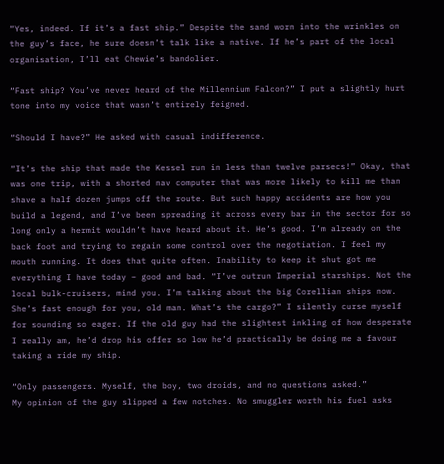“Yes, indeed. If it’s a fast ship.” Despite the sand worn into the wrinkles on the guy’s face, he sure doesn’t talk like a native. If he’s part of the local organisation, I’ll eat Chewie’s bandolier.

“Fast ship? You’ve never heard of the Millennium Falcon?” I put a slightly hurt tone into my voice that wasn’t entirely feigned.

“Should I have?” He asked with casual indifference.

“It’s the ship that made the Kessel run in less than twelve parsecs!” Okay, that was one trip, with a shorted nav computer that was more likely to kill me than shave a half dozen jumps off the route. But such happy accidents are how you build a legend, and I’ve been spreading it across every bar in the sector for so long only a hermit wouldn’t have heard about it. He’s good. I’m already on the back foot and trying to regain some control over the negotiation. I feel my mouth running. It does that quite often. Inability to keep it shut got me everything I have today – good and bad. “I’ve outrun Imperial starships. Not the local bulk-cruisers, mind you. I’m talking about the big Corellian ships now. She’s fast enough for you, old man. What’s the cargo?” I silently curse myself for sounding so eager. If the old guy had the slightest inkling of how desperate I really am, he’d drop his offer so low he’d practically be doing me a favour taking a ride my ship.

“Only passengers. Myself, the boy, two droids, and no questions asked.”
My opinion of the guy slipped a few notches. No smuggler worth his fuel asks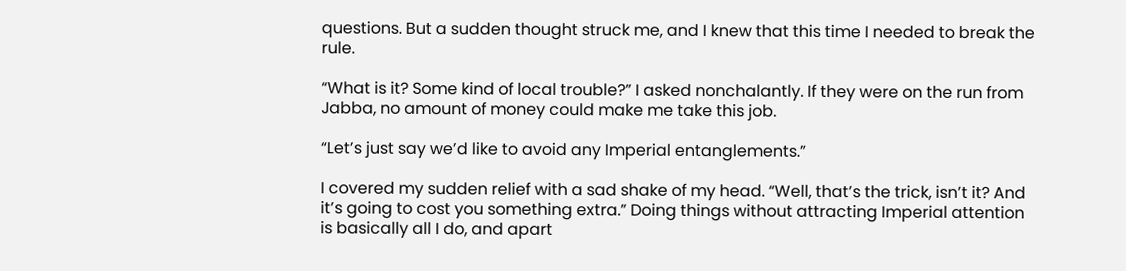questions. But a sudden thought struck me, and I knew that this time I needed to break the rule.

“What is it? Some kind of local trouble?” I asked nonchalantly. If they were on the run from Jabba, no amount of money could make me take this job.

“Let’s just say we’d like to avoid any Imperial entanglements.”

I covered my sudden relief with a sad shake of my head. “Well, that’s the trick, isn’t it? And it’s going to cost you something extra.” Doing things without attracting Imperial attention is basically all I do, and apart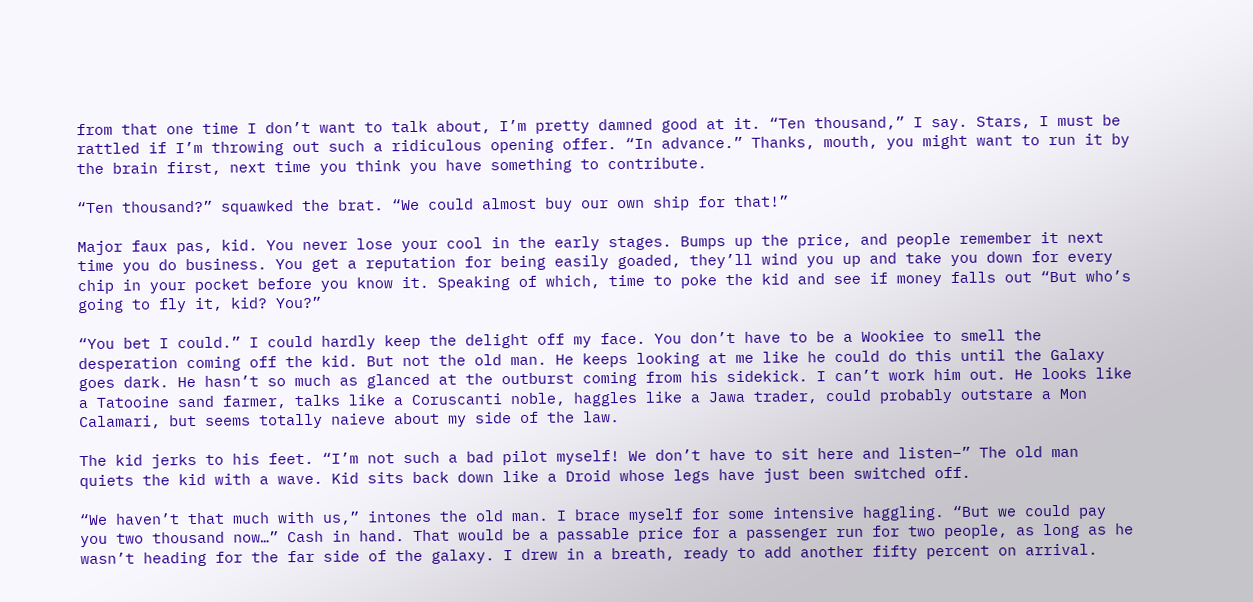from that one time I don’t want to talk about, I’m pretty damned good at it. “Ten thousand,” I say. Stars, I must be rattled if I’m throwing out such a ridiculous opening offer. “In advance.” Thanks, mouth, you might want to run it by the brain first, next time you think you have something to contribute.

“Ten thousand?” squawked the brat. “We could almost buy our own ship for that!”

Major faux pas, kid. You never lose your cool in the early stages. Bumps up the price, and people remember it next time you do business. You get a reputation for being easily goaded, they’ll wind you up and take you down for every chip in your pocket before you know it. Speaking of which, time to poke the kid and see if money falls out “But who’s going to fly it, kid? You?”

“You bet I could.” I could hardly keep the delight off my face. You don’t have to be a Wookiee to smell the desperation coming off the kid. But not the old man. He keeps looking at me like he could do this until the Galaxy goes dark. He hasn’t so much as glanced at the outburst coming from his sidekick. I can’t work him out. He looks like a Tatooine sand farmer, talks like a Coruscanti noble, haggles like a Jawa trader, could probably outstare a Mon Calamari, but seems totally naieve about my side of the law.

The kid jerks to his feet. “I’m not such a bad pilot myself! We don’t have to sit here and listen–” The old man quiets the kid with a wave. Kid sits back down like a Droid whose legs have just been switched off.

“We haven’t that much with us,” intones the old man. I brace myself for some intensive haggling. “But we could pay you two thousand now…” Cash in hand. That would be a passable price for a passenger run for two people, as long as he wasn’t heading for the far side of the galaxy. I drew in a breath, ready to add another fifty percent on arrival.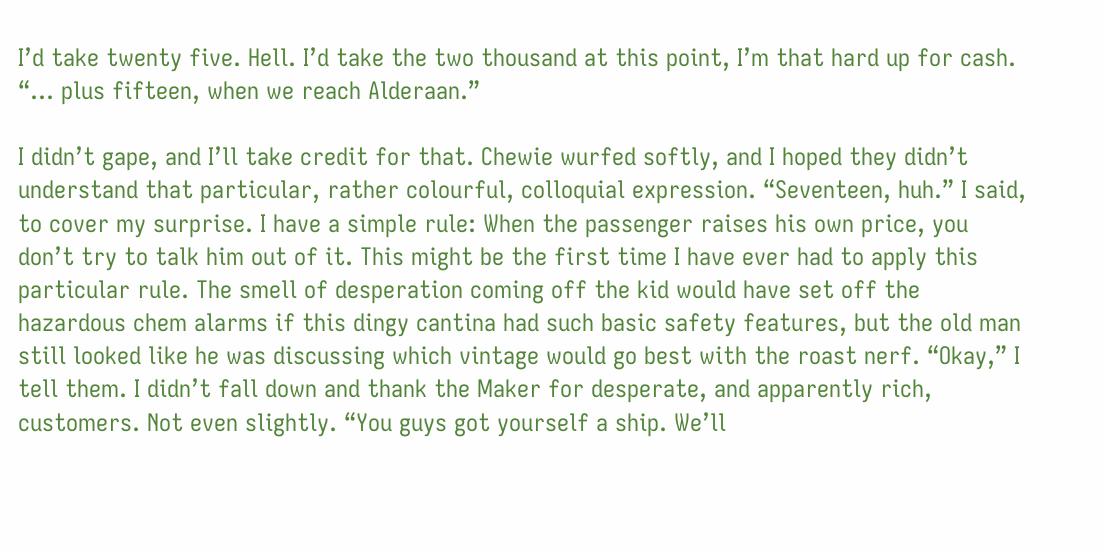I’d take twenty five. Hell. I’d take the two thousand at this point, I’m that hard up for cash. “… plus fifteen, when we reach Alderaan.”

I didn’t gape, and I’ll take credit for that. Chewie wurfed softly, and I hoped they didn’t understand that particular, rather colourful, colloquial expression. “Seventeen, huh.” I said, to cover my surprise. I have a simple rule: When the passenger raises his own price, you don’t try to talk him out of it. This might be the first time I have ever had to apply this particular rule. The smell of desperation coming off the kid would have set off the hazardous chem alarms if this dingy cantina had such basic safety features, but the old man still looked like he was discussing which vintage would go best with the roast nerf. “Okay,” I tell them. I didn’t fall down and thank the Maker for desperate, and apparently rich, customers. Not even slightly. “You guys got yourself a ship. We’ll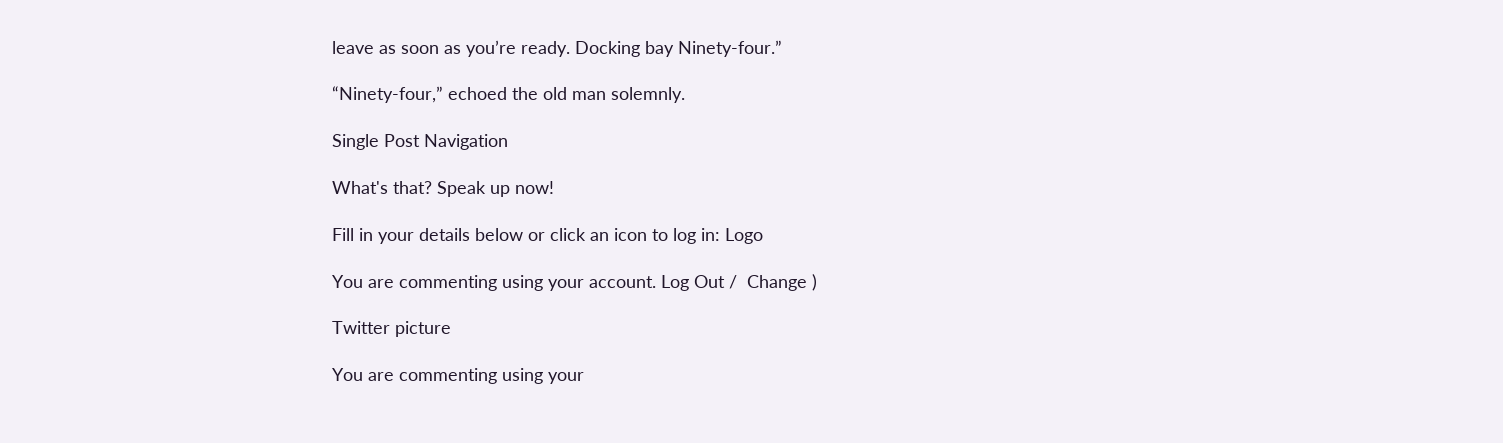leave as soon as you’re ready. Docking bay Ninety-four.”

“Ninety-four,” echoed the old man solemnly.

Single Post Navigation

What's that? Speak up now!

Fill in your details below or click an icon to log in: Logo

You are commenting using your account. Log Out /  Change )

Twitter picture

You are commenting using your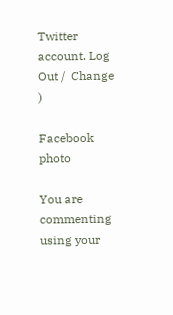Twitter account. Log Out /  Change )

Facebook photo

You are commenting using your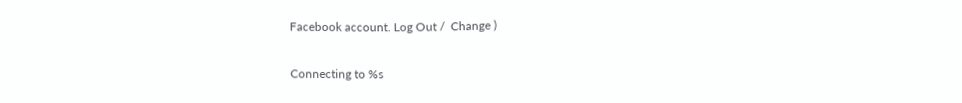Facebook account. Log Out /  Change )

Connecting to %s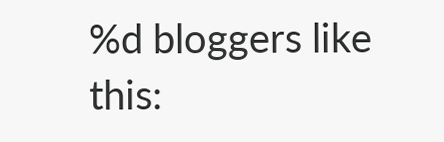%d bloggers like this: